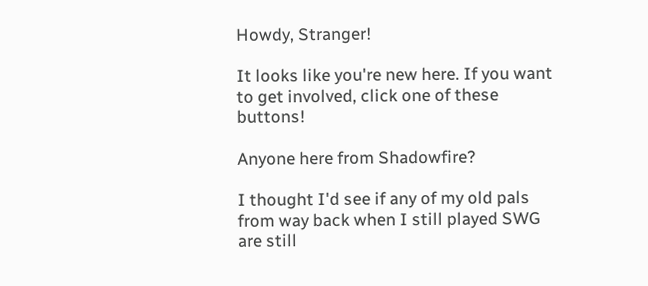Howdy, Stranger!

It looks like you're new here. If you want to get involved, click one of these buttons!

Anyone here from Shadowfire?

I thought I'd see if any of my old pals from way back when I still played SWG are still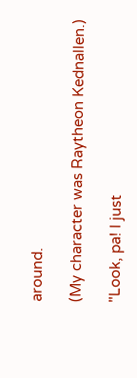around.

(My character was Raytheon Kednallen.)

"Look, pa! I just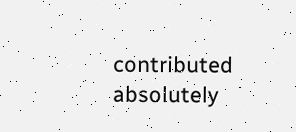contributed absolutely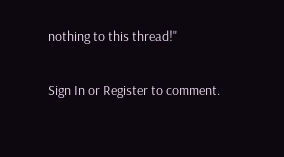nothing to this thread!"

Sign In or Register to comment.